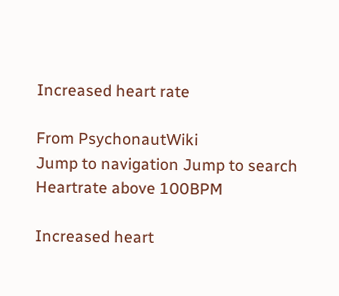Increased heart rate

From PsychonautWiki
Jump to navigation Jump to search
Heartrate above 100BPM

Increased heart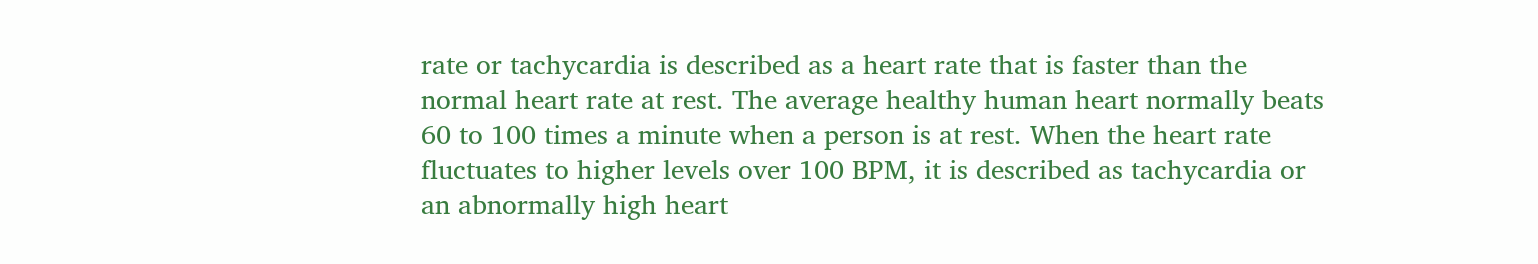rate or tachycardia is described as a heart rate that is faster than the normal heart rate at rest. The average healthy human heart normally beats 60 to 100 times a minute when a person is at rest. When the heart rate fluctuates to higher levels over 100 BPM, it is described as tachycardia or an abnormally high heart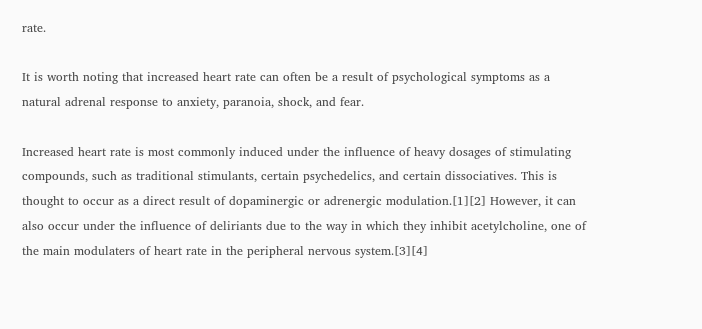rate.

It is worth noting that increased heart rate can often be a result of psychological symptoms as a natural adrenal response to anxiety, paranoia, shock, and fear.

Increased heart rate is most commonly induced under the influence of heavy dosages of stimulating compounds, such as traditional stimulants, certain psychedelics, and certain dissociatives. This is thought to occur as a direct result of dopaminergic or adrenergic modulation.[1][2] However, it can also occur under the influence of deliriants due to the way in which they inhibit acetylcholine, one of the main modulaters of heart rate in the peripheral nervous system.[3][4]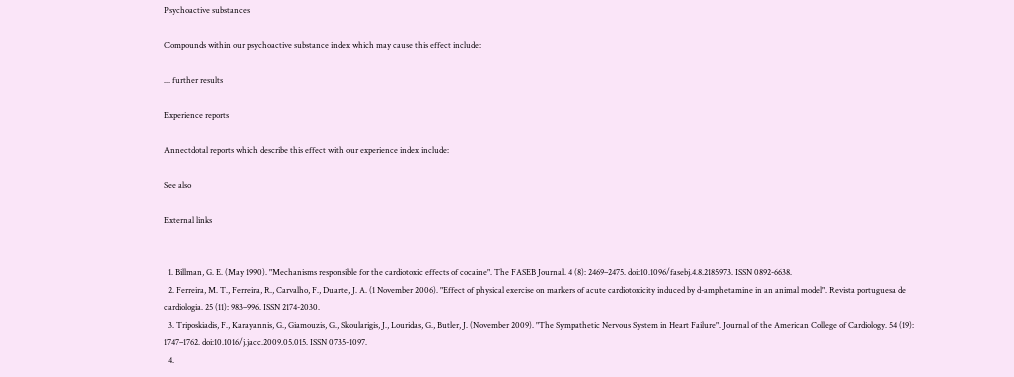Psychoactive substances

Compounds within our psychoactive substance index which may cause this effect include:

... further results

Experience reports

Annectdotal reports which describe this effect with our experience index include:

See also

External links


  1. Billman, G. E. (May 1990). "Mechanisms responsible for the cardiotoxic effects of cocaine". The FASEB Journal. 4 (8): 2469–2475. doi:10.1096/fasebj.4.8.2185973. ISSN 0892-6638.
  2. Ferreira, M. T., Ferreira, R., Carvalho, F., Duarte, J. A. (1 November 2006). "Effect of physical exercise on markers of acute cardiotoxicity induced by d-amphetamine in an animal model". Revista portuguesa de cardiologia. 25 (11): 983–996. ISSN 2174-2030.
  3. Triposkiadis, F., Karayannis, G., Giamouzis, G., Skoularigis, J., Louridas, G., Butler, J. (November 2009). "The Sympathetic Nervous System in Heart Failure". Journal of the American College of Cardiology. 54 (19): 1747–1762. doi:10.1016/j.jacc.2009.05.015. ISSN 0735-1097.
  4.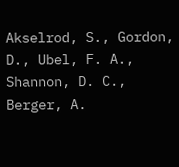Akselrod, S., Gordon, D., Ubel, F. A., Shannon, D. C., Berger, A.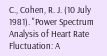C., Cohen, R. J. (10 July 1981). "Power Spectrum Analysis of Heart Rate Fluctuation: A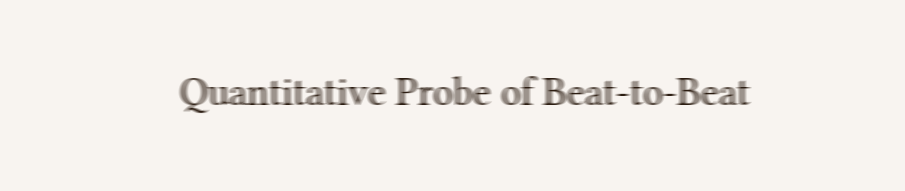Quantitative Probe of Beat-to-Beat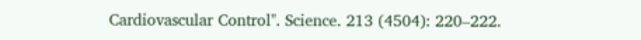Cardiovascular Control". Science. 213 (4504): 220–222.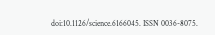doi:10.1126/science.6166045. ISSN 0036-8075.